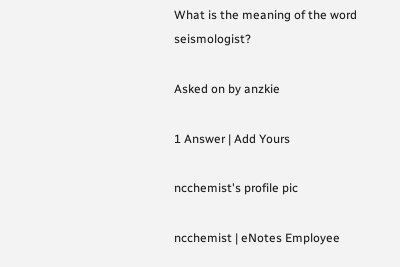What is the meaning of the word seismologist?

Asked on by anzkie

1 Answer | Add Yours

ncchemist's profile pic

ncchemist | eNotes Employee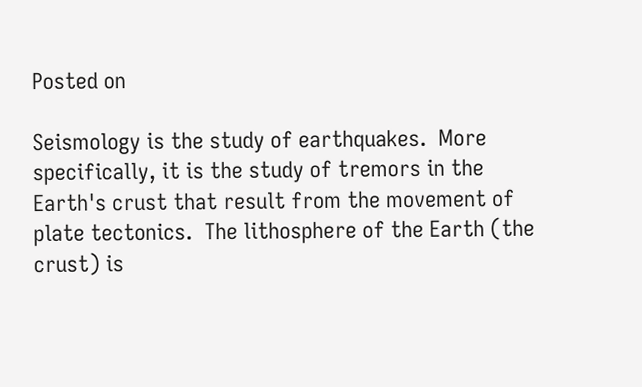Posted on

Seismology is the study of earthquakes.  More specifically, it is the study of tremors in the Earth's crust that result from the movement of plate tectonics.  The lithosphere of the Earth (the crust) is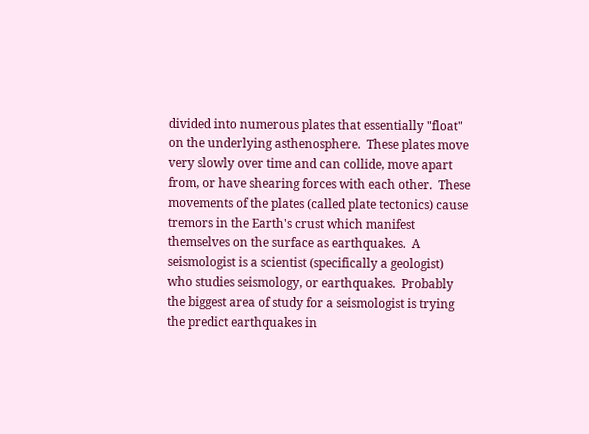divided into numerous plates that essentially "float" on the underlying asthenosphere.  These plates move very slowly over time and can collide, move apart from, or have shearing forces with each other.  These movements of the plates (called plate tectonics) cause tremors in the Earth's crust which manifest themselves on the surface as earthquakes.  A seismologist is a scientist (specifically a geologist) who studies seismology, or earthquakes.  Probably the biggest area of study for a seismologist is trying the predict earthquakes in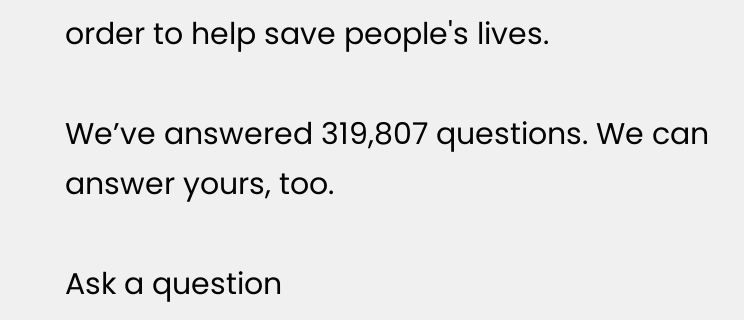order to help save people's lives.

We’ve answered 319,807 questions. We can answer yours, too.

Ask a question